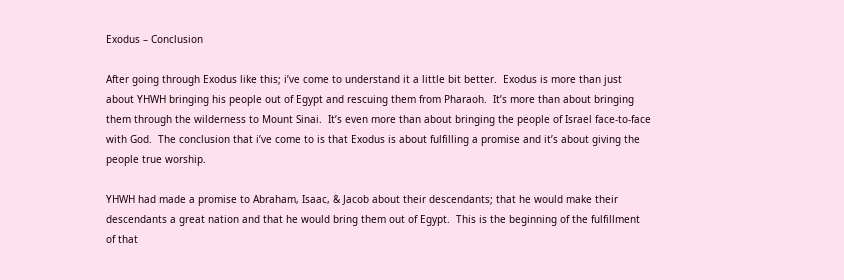Exodus – Conclusion

After going through Exodus like this; i’ve come to understand it a little bit better.  Exodus is more than just about YHWH bringing his people out of Egypt and rescuing them from Pharaoh.  It’s more than about bringing them through the wilderness to Mount Sinai.  It’s even more than about bringing the people of Israel face-to-face with God.  The conclusion that i’ve come to is that Exodus is about fulfilling a promise and it’s about giving the people true worship.

YHWH had made a promise to Abraham, Isaac, & Jacob about their descendants; that he would make their descendants a great nation and that he would bring them out of Egypt.  This is the beginning of the fulfillment of that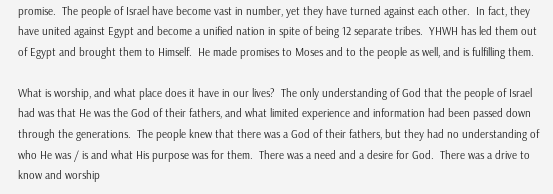promise.  The people of Israel have become vast in number, yet they have turned against each other.  In fact, they have united against Egypt and become a unified nation in spite of being 12 separate tribes.  YHWH has led them out of Egypt and brought them to Himself.  He made promises to Moses and to the people as well, and is fulfilling them.

What is worship, and what place does it have in our lives?  The only understanding of God that the people of Israel had was that He was the God of their fathers, and what limited experience and information had been passed down through the generations.  The people knew that there was a God of their fathers, but they had no understanding of who He was / is and what His purpose was for them.  There was a need and a desire for God.  There was a drive to know and worship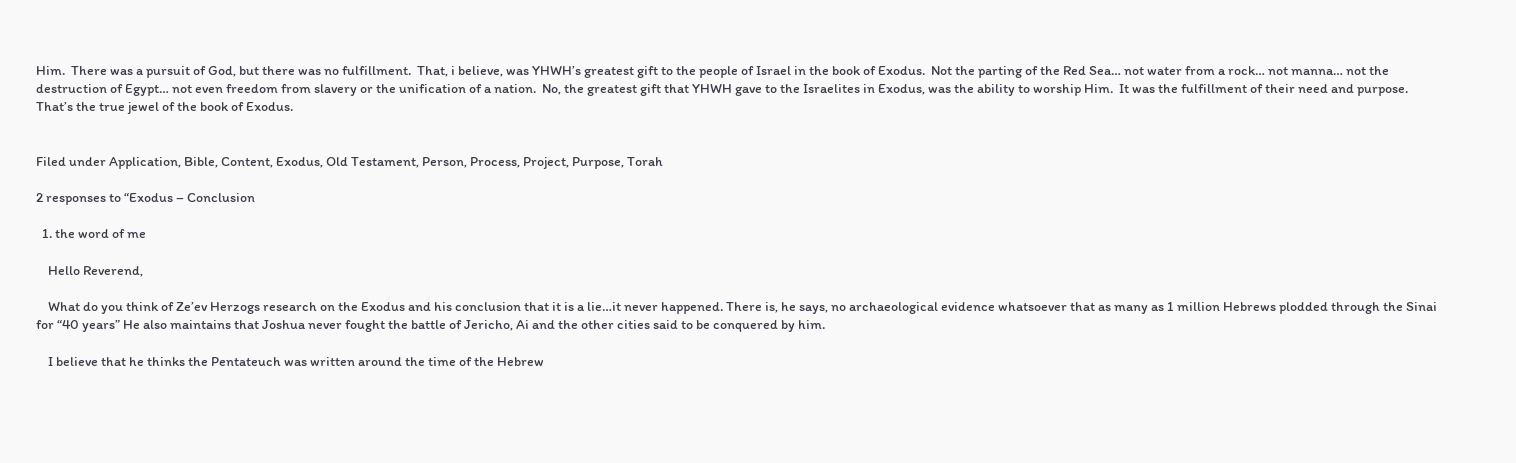Him.  There was a pursuit of God, but there was no fulfillment.  That, i believe, was YHWH’s greatest gift to the people of Israel in the book of Exodus.  Not the parting of the Red Sea… not water from a rock… not manna… not the destruction of Egypt… not even freedom from slavery or the unification of a nation.  No, the greatest gift that YHWH gave to the Israelites in Exodus, was the ability to worship Him.  It was the fulfillment of their need and purpose.  That’s the true jewel of the book of Exodus.


Filed under Application, Bible, Content, Exodus, Old Testament, Person, Process, Project, Purpose, Torah

2 responses to “Exodus – Conclusion

  1. the word of me

    Hello Reverend,

    What do you think of Ze’ev Herzogs research on the Exodus and his conclusion that it is a lie…it never happened. There is, he says, no archaeological evidence whatsoever that as many as 1 million Hebrews plodded through the Sinai for “40 years” He also maintains that Joshua never fought the battle of Jericho, Ai and the other cities said to be conquered by him.

    I believe that he thinks the Pentateuch was written around the time of the Hebrew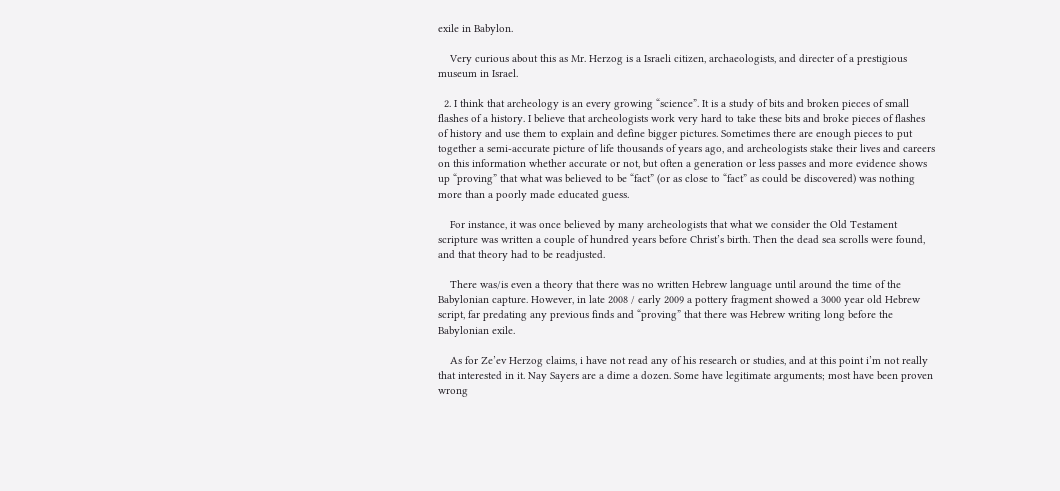exile in Babylon.

    Very curious about this as Mr. Herzog is a Israeli citizen, archaeologists, and directer of a prestigious museum in Israel.

  2. I think that archeology is an every growing “science”. It is a study of bits and broken pieces of small flashes of a history. I believe that archeologists work very hard to take these bits and broke pieces of flashes of history and use them to explain and define bigger pictures. Sometimes there are enough pieces to put together a semi-accurate picture of life thousands of years ago, and archeologists stake their lives and careers on this information whether accurate or not, but often a generation or less passes and more evidence shows up “proving” that what was believed to be “fact” (or as close to “fact” as could be discovered) was nothing more than a poorly made educated guess.

    For instance, it was once believed by many archeologists that what we consider the Old Testament scripture was written a couple of hundred years before Christ’s birth. Then the dead sea scrolls were found, and that theory had to be readjusted.

    There was/is even a theory that there was no written Hebrew language until around the time of the Babylonian capture. However, in late 2008 / early 2009 a pottery fragment showed a 3000 year old Hebrew script, far predating any previous finds and “proving” that there was Hebrew writing long before the Babylonian exile.

    As for Ze’ev Herzog claims, i have not read any of his research or studies, and at this point i’m not really that interested in it. Nay Sayers are a dime a dozen. Some have legitimate arguments; most have been proven wrong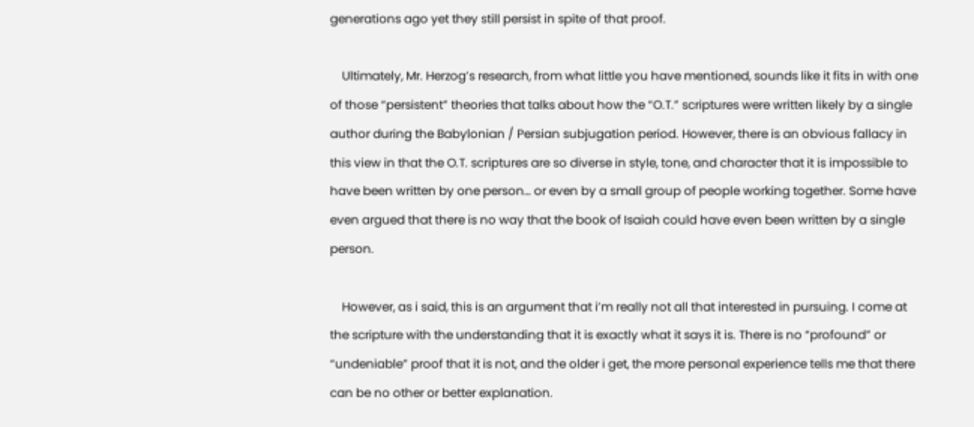generations ago yet they still persist in spite of that proof.

    Ultimately, Mr. Herzog’s research, from what little you have mentioned, sounds like it fits in with one of those “persistent” theories that talks about how the “O.T.” scriptures were written likely by a single author during the Babylonian / Persian subjugation period. However, there is an obvious fallacy in this view in that the O.T. scriptures are so diverse in style, tone, and character that it is impossible to have been written by one person… or even by a small group of people working together. Some have even argued that there is no way that the book of Isaiah could have even been written by a single person.

    However, as i said, this is an argument that i’m really not all that interested in pursuing. I come at the scripture with the understanding that it is exactly what it says it is. There is no “profound” or “undeniable” proof that it is not, and the older i get, the more personal experience tells me that there can be no other or better explanation.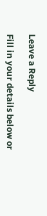Leave a Reply

Fill in your details below or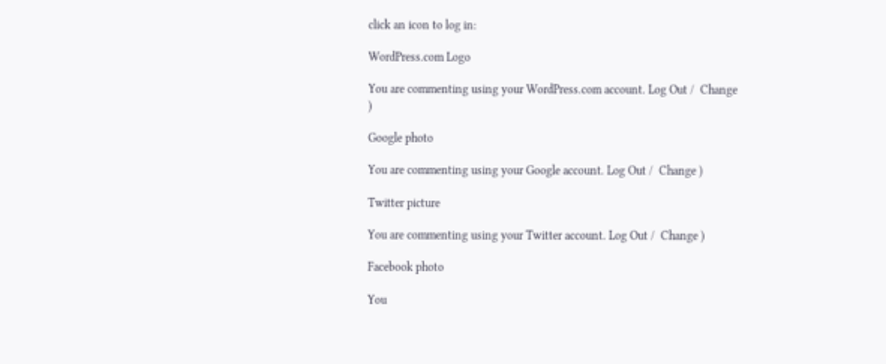click an icon to log in:

WordPress.com Logo

You are commenting using your WordPress.com account. Log Out /  Change )

Google photo

You are commenting using your Google account. Log Out /  Change )

Twitter picture

You are commenting using your Twitter account. Log Out /  Change )

Facebook photo

You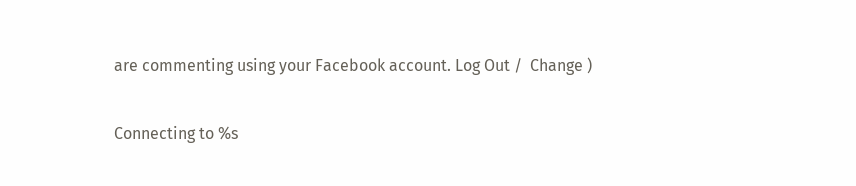are commenting using your Facebook account. Log Out /  Change )

Connecting to %s